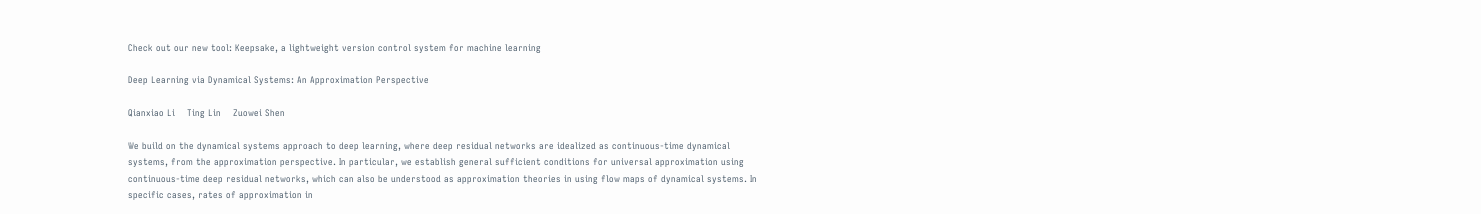Check out our new tool: Keepsake, a lightweight version control system for machine learning

Deep Learning via Dynamical Systems: An Approximation Perspective

Qianxiao Li    Ting Lin    Zuowei Shen

We build on the dynamical systems approach to deep learning, where deep residual networks are idealized as continuous-time dynamical systems, from the approximation perspective. In particular, we establish general sufficient conditions for universal approximation using continuous-time deep residual networks, which can also be understood as approximation theories in using flow maps of dynamical systems. In specific cases, rates of approximation in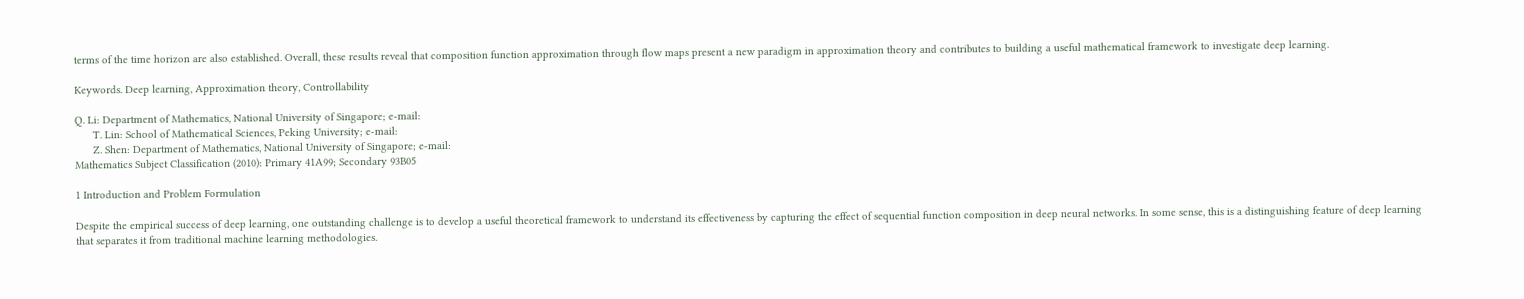terms of the time horizon are also established. Overall, these results reveal that composition function approximation through flow maps present a new paradigm in approximation theory and contributes to building a useful mathematical framework to investigate deep learning.

Keywords. Deep learning, Approximation theory, Controllability

Q. Li: Department of Mathematics, National University of Singapore; e-mail:
      T. Lin: School of Mathematical Sciences, Peking University; e-mail:
      Z. Shen: Department of Mathematics, National University of Singapore; e-mail:
Mathematics Subject Classification (2010): Primary 41A99; Secondary 93B05

1 Introduction and Problem Formulation

Despite the empirical success of deep learning, one outstanding challenge is to develop a useful theoretical framework to understand its effectiveness by capturing the effect of sequential function composition in deep neural networks. In some sense, this is a distinguishing feature of deep learning that separates it from traditional machine learning methodologies.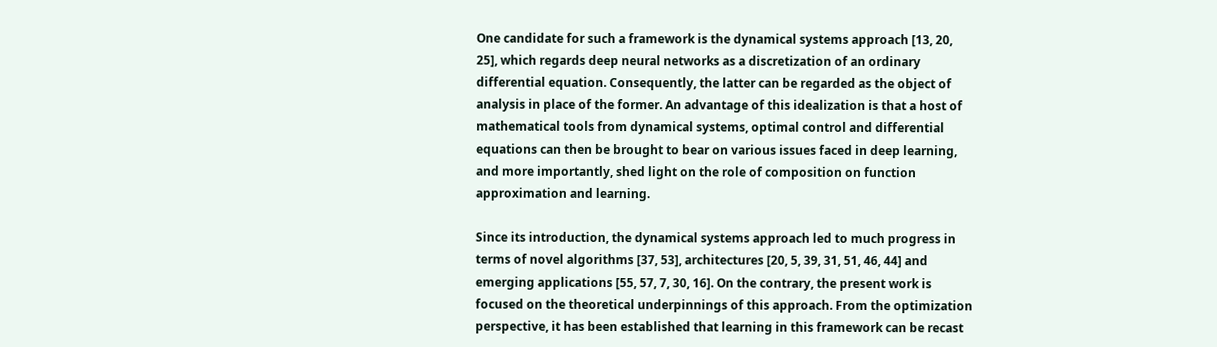One candidate for such a framework is the dynamical systems approach [13, 20, 25], which regards deep neural networks as a discretization of an ordinary differential equation. Consequently, the latter can be regarded as the object of analysis in place of the former. An advantage of this idealization is that a host of mathematical tools from dynamical systems, optimal control and differential equations can then be brought to bear on various issues faced in deep learning, and more importantly, shed light on the role of composition on function approximation and learning.

Since its introduction, the dynamical systems approach led to much progress in terms of novel algorithms [37, 53], architectures [20, 5, 39, 31, 51, 46, 44] and emerging applications [55, 57, 7, 30, 16]. On the contrary, the present work is focused on the theoretical underpinnings of this approach. From the optimization perspective, it has been established that learning in this framework can be recast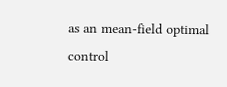as an mean-field optimal control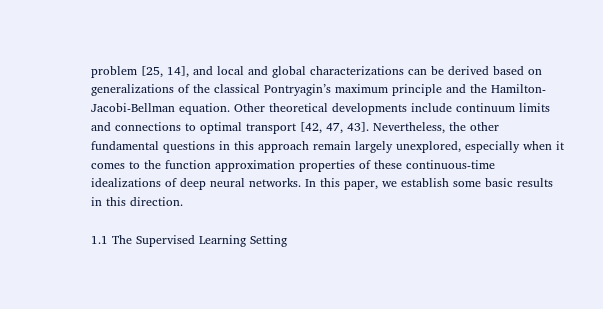problem [25, 14], and local and global characterizations can be derived based on generalizations of the classical Pontryagin’s maximum principle and the Hamilton-Jacobi-Bellman equation. Other theoretical developments include continuum limits and connections to optimal transport [42, 47, 43]. Nevertheless, the other fundamental questions in this approach remain largely unexplored, especially when it comes to the function approximation properties of these continuous-time idealizations of deep neural networks. In this paper, we establish some basic results in this direction.

1.1 The Supervised Learning Setting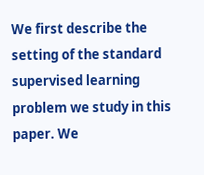We first describe the setting of the standard supervised learning problem we study in this paper. We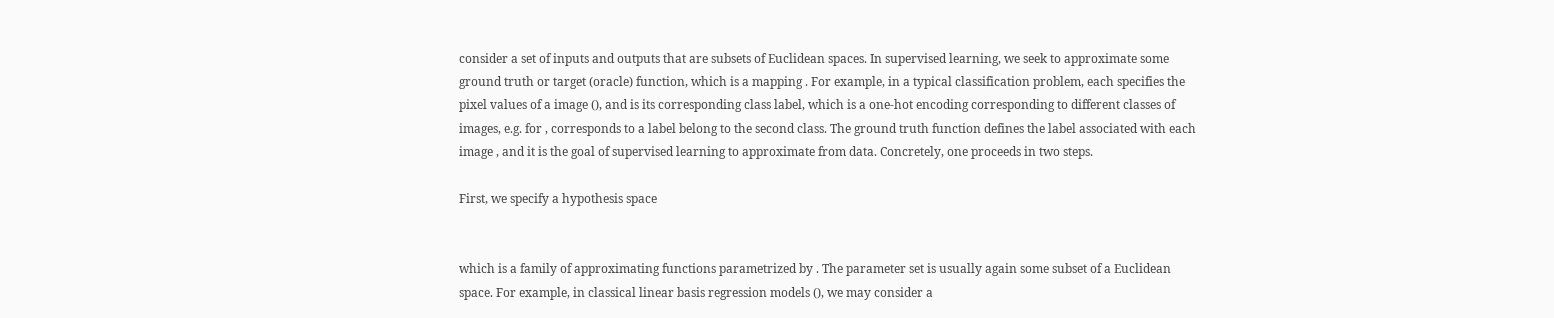consider a set of inputs and outputs that are subsets of Euclidean spaces. In supervised learning, we seek to approximate some ground truth or target (oracle) function, which is a mapping . For example, in a typical classification problem, each specifies the pixel values of a image (), and is its corresponding class label, which is a one-hot encoding corresponding to different classes of images, e.g. for , corresponds to a label belong to the second class. The ground truth function defines the label associated with each image , and it is the goal of supervised learning to approximate from data. Concretely, one proceeds in two steps.

First, we specify a hypothesis space


which is a family of approximating functions parametrized by . The parameter set is usually again some subset of a Euclidean space. For example, in classical linear basis regression models (), we may consider a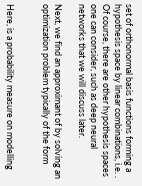set of orthonormal basis functions forming a hypothesis space by linear combinations, i.e. . Of course, there are other hypothesis spaces one can consider, such as deep neural networks that we will discuss later.

Next, we find an approximant of by solving an optimization problem typically of the form


Here, is a probability measure on modelling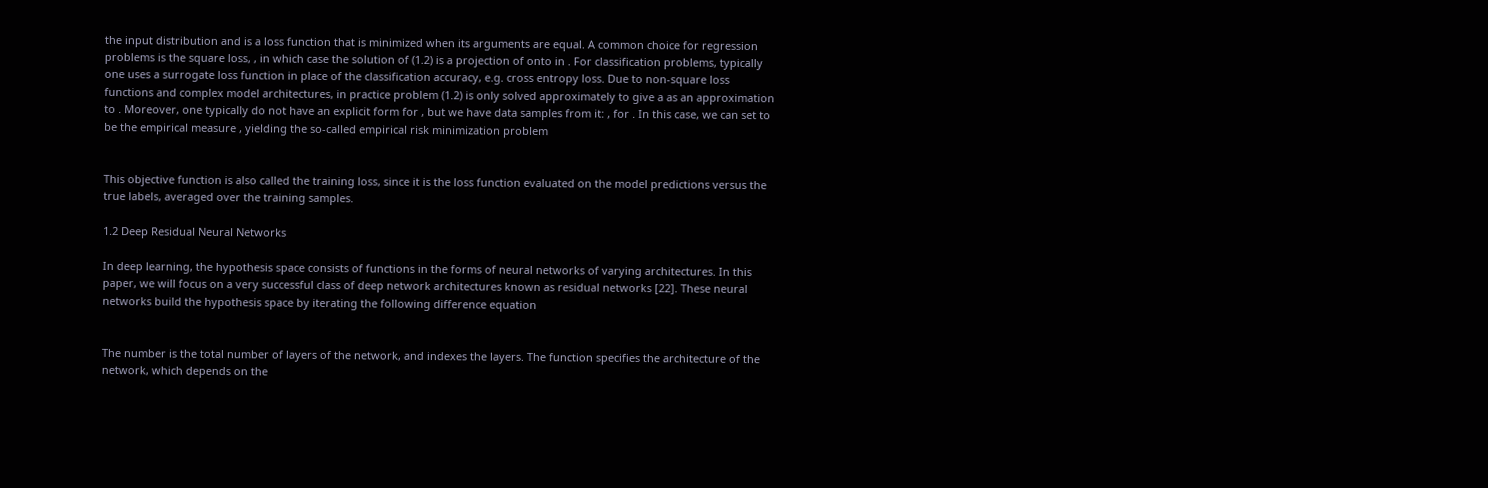the input distribution and is a loss function that is minimized when its arguments are equal. A common choice for regression problems is the square loss, , in which case the solution of (1.2) is a projection of onto in . For classification problems, typically one uses a surrogate loss function in place of the classification accuracy, e.g. cross entropy loss. Due to non-square loss functions and complex model architectures, in practice problem (1.2) is only solved approximately to give a as an approximation to . Moreover, one typically do not have an explicit form for , but we have data samples from it: , for . In this case, we can set to be the empirical measure , yielding the so-called empirical risk minimization problem


This objective function is also called the training loss, since it is the loss function evaluated on the model predictions versus the true labels, averaged over the training samples.

1.2 Deep Residual Neural Networks

In deep learning, the hypothesis space consists of functions in the forms of neural networks of varying architectures. In this paper, we will focus on a very successful class of deep network architectures known as residual networks [22]. These neural networks build the hypothesis space by iterating the following difference equation


The number is the total number of layers of the network, and indexes the layers. The function specifies the architecture of the network, which depends on the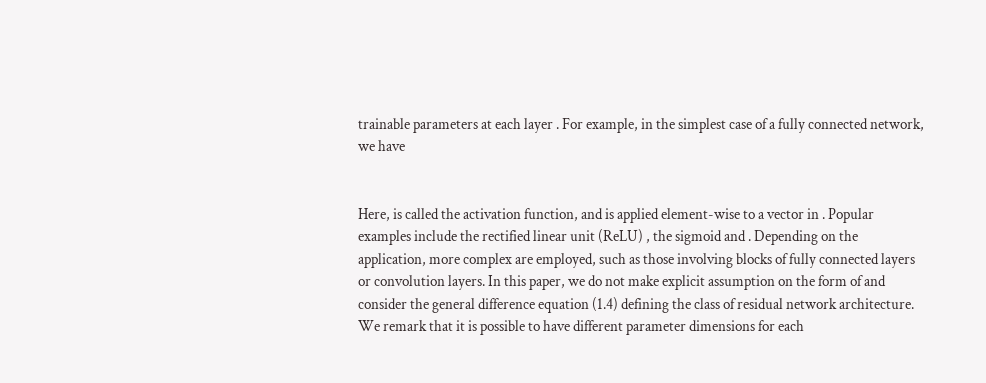trainable parameters at each layer . For example, in the simplest case of a fully connected network, we have


Here, is called the activation function, and is applied element-wise to a vector in . Popular examples include the rectified linear unit (ReLU) , the sigmoid and . Depending on the application, more complex are employed, such as those involving blocks of fully connected layers or convolution layers. In this paper, we do not make explicit assumption on the form of and consider the general difference equation (1.4) defining the class of residual network architecture. We remark that it is possible to have different parameter dimensions for each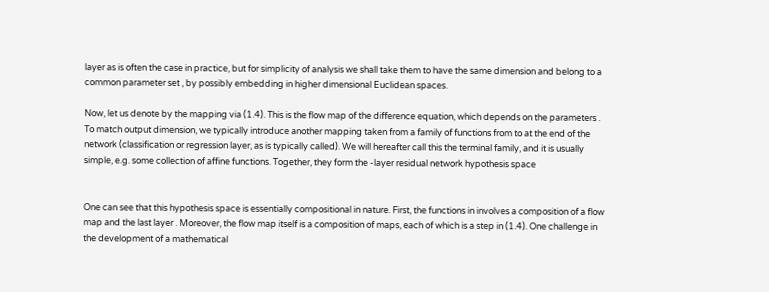layer as is often the case in practice, but for simplicity of analysis we shall take them to have the same dimension and belong to a common parameter set , by possibly embedding in higher dimensional Euclidean spaces.

Now, let us denote by the mapping via (1.4). This is the flow map of the difference equation, which depends on the parameters . To match output dimension, we typically introduce another mapping taken from a family of functions from to at the end of the network (classification or regression layer, as is typically called). We will hereafter call this the terminal family, and it is usually simple, e.g. some collection of affine functions. Together, they form the -layer residual network hypothesis space


One can see that this hypothesis space is essentially compositional in nature. First, the functions in involves a composition of a flow map and the last layer . Moreover, the flow map itself is a composition of maps, each of which is a step in (1.4). One challenge in the development of a mathematical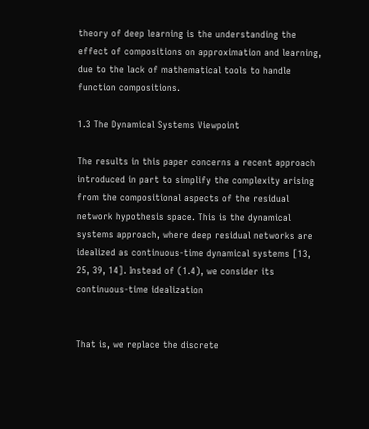theory of deep learning is the understanding the effect of compositions on approximation and learning, due to the lack of mathematical tools to handle function compositions.

1.3 The Dynamical Systems Viewpoint

The results in this paper concerns a recent approach introduced in part to simplify the complexity arising from the compositional aspects of the residual network hypothesis space. This is the dynamical systems approach, where deep residual networks are idealized as continuous-time dynamical systems [13, 25, 39, 14]. Instead of (1.4), we consider its continuous-time idealization


That is, we replace the discrete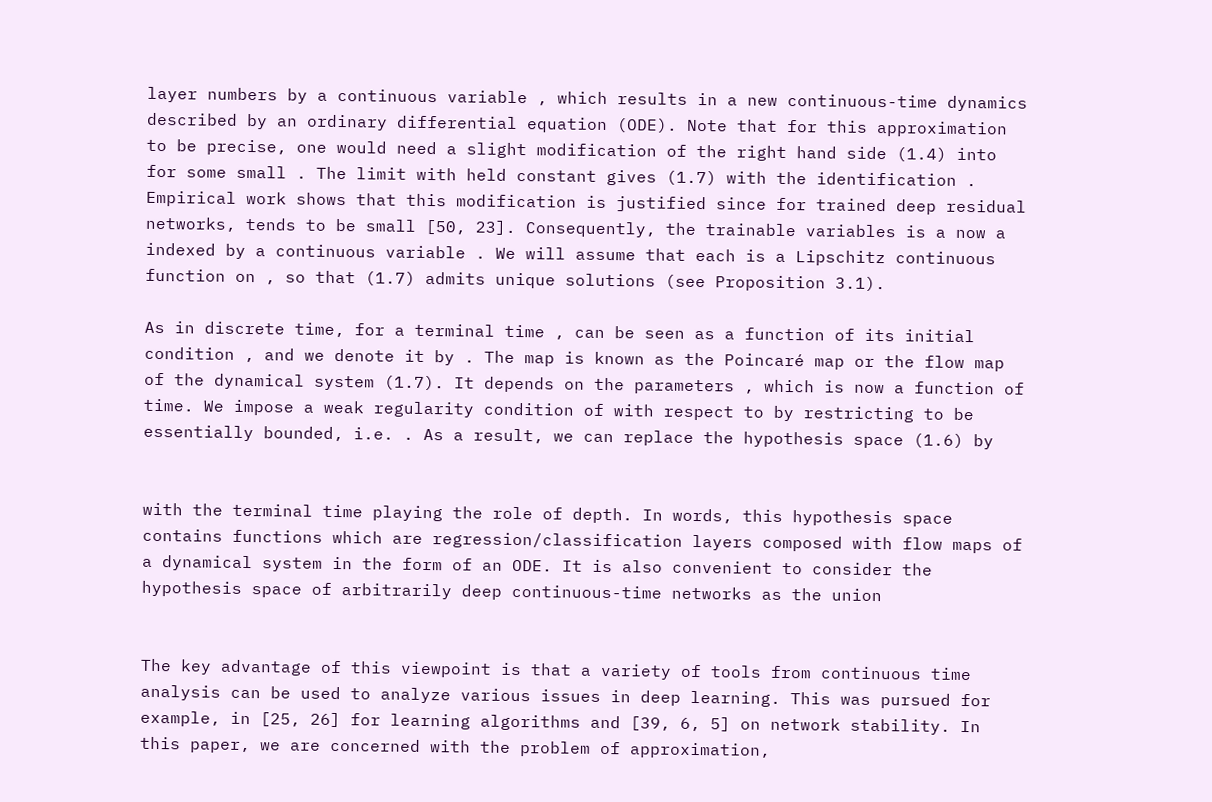layer numbers by a continuous variable , which results in a new continuous-time dynamics described by an ordinary differential equation (ODE). Note that for this approximation to be precise, one would need a slight modification of the right hand side (1.4) into for some small . The limit with held constant gives (1.7) with the identification . Empirical work shows that this modification is justified since for trained deep residual networks, tends to be small [50, 23]. Consequently, the trainable variables is a now a indexed by a continuous variable . We will assume that each is a Lipschitz continuous function on , so that (1.7) admits unique solutions (see Proposition 3.1).

As in discrete time, for a terminal time , can be seen as a function of its initial condition , and we denote it by . The map is known as the Poincaré map or the flow map of the dynamical system (1.7). It depends on the parameters , which is now a function of time. We impose a weak regularity condition of with respect to by restricting to be essentially bounded, i.e. . As a result, we can replace the hypothesis space (1.6) by


with the terminal time playing the role of depth. In words, this hypothesis space contains functions which are regression/classification layers composed with flow maps of a dynamical system in the form of an ODE. It is also convenient to consider the hypothesis space of arbitrarily deep continuous-time networks as the union


The key advantage of this viewpoint is that a variety of tools from continuous time analysis can be used to analyze various issues in deep learning. This was pursued for example, in [25, 26] for learning algorithms and [39, 6, 5] on network stability. In this paper, we are concerned with the problem of approximation,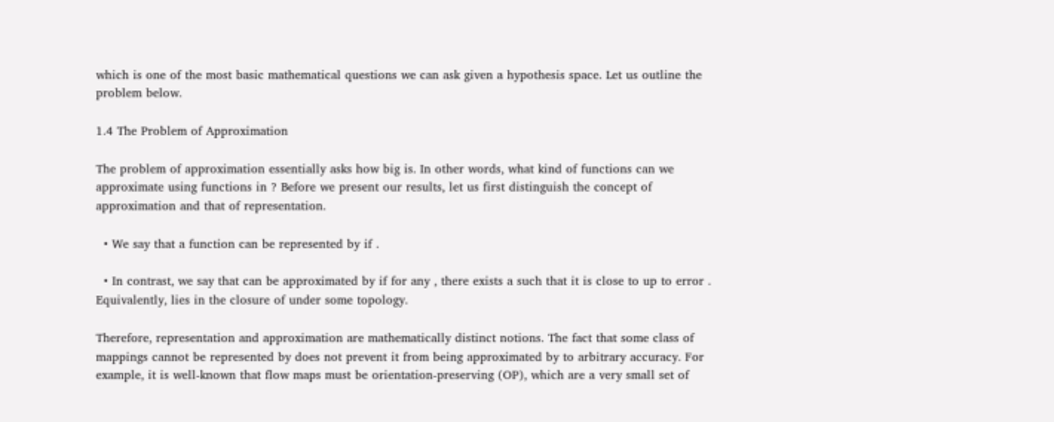which is one of the most basic mathematical questions we can ask given a hypothesis space. Let us outline the problem below.

1.4 The Problem of Approximation

The problem of approximation essentially asks how big is. In other words, what kind of functions can we approximate using functions in ? Before we present our results, let us first distinguish the concept of approximation and that of representation.

  • We say that a function can be represented by if .

  • In contrast, we say that can be approximated by if for any , there exists a such that it is close to up to error . Equivalently, lies in the closure of under some topology.

Therefore, representation and approximation are mathematically distinct notions. The fact that some class of mappings cannot be represented by does not prevent it from being approximated by to arbitrary accuracy. For example, it is well-known that flow maps must be orientation-preserving (OP), which are a very small set of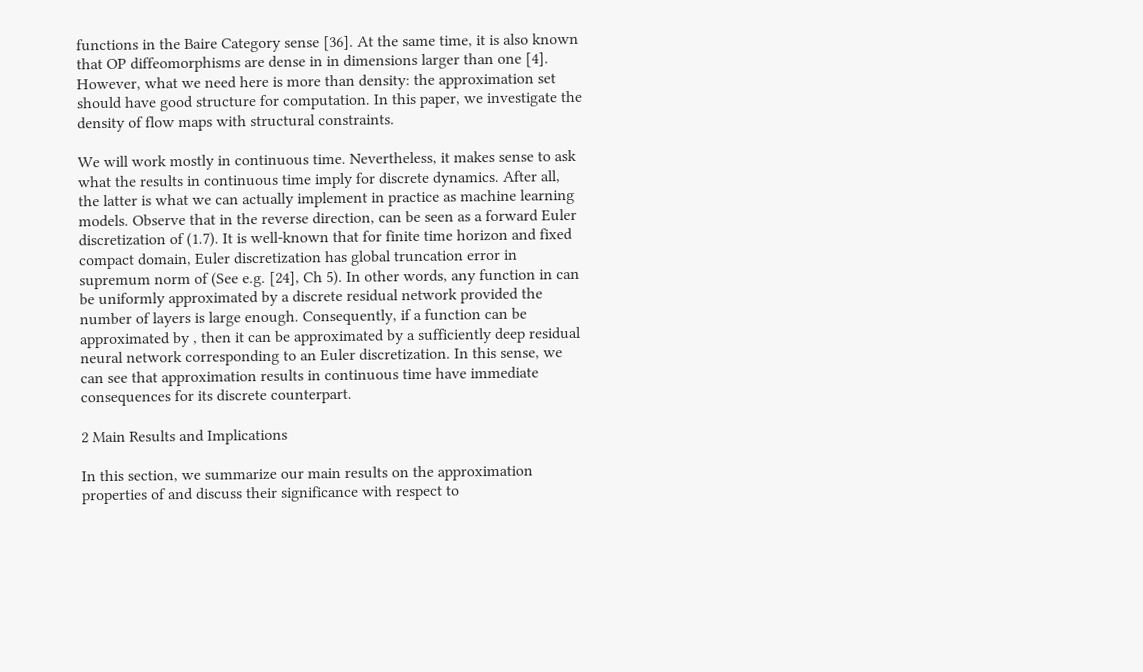functions in the Baire Category sense [36]. At the same time, it is also known that OP diffeomorphisms are dense in in dimensions larger than one [4]. However, what we need here is more than density: the approximation set should have good structure for computation. In this paper, we investigate the density of flow maps with structural constraints.

We will work mostly in continuous time. Nevertheless, it makes sense to ask what the results in continuous time imply for discrete dynamics. After all, the latter is what we can actually implement in practice as machine learning models. Observe that in the reverse direction, can be seen as a forward Euler discretization of (1.7). It is well-known that for finite time horizon and fixed compact domain, Euler discretization has global truncation error in supremum norm of (See e.g. [24], Ch 5). In other words, any function in can be uniformly approximated by a discrete residual network provided the number of layers is large enough. Consequently, if a function can be approximated by , then it can be approximated by a sufficiently deep residual neural network corresponding to an Euler discretization. In this sense, we can see that approximation results in continuous time have immediate consequences for its discrete counterpart.

2 Main Results and Implications

In this section, we summarize our main results on the approximation properties of and discuss their significance with respect to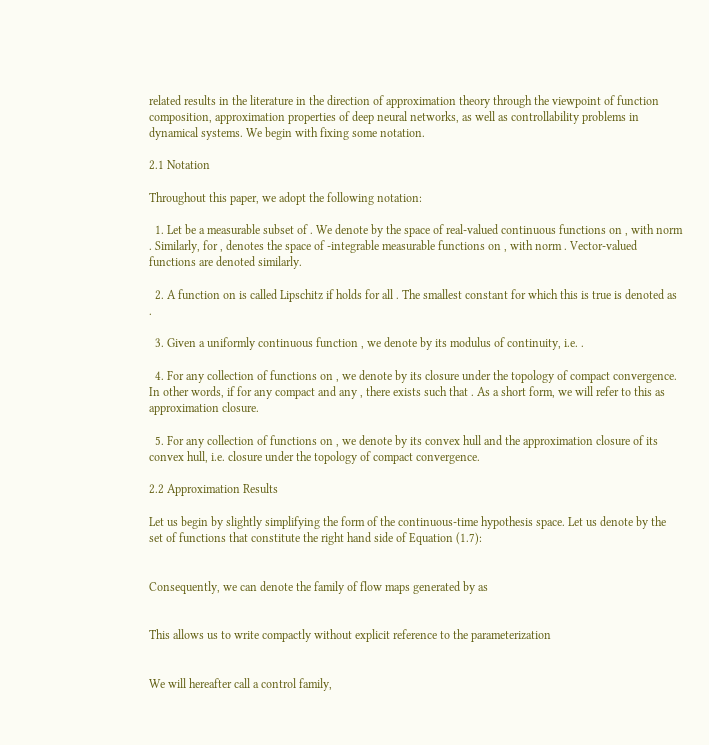related results in the literature in the direction of approximation theory through the viewpoint of function composition, approximation properties of deep neural networks, as well as controllability problems in dynamical systems. We begin with fixing some notation.

2.1 Notation

Throughout this paper, we adopt the following notation:

  1. Let be a measurable subset of . We denote by the space of real-valued continuous functions on , with norm . Similarly, for , denotes the space of -integrable measurable functions on , with norm . Vector-valued functions are denoted similarly.

  2. A function on is called Lipschitz if holds for all . The smallest constant for which this is true is denoted as .

  3. Given a uniformly continuous function , we denote by its modulus of continuity, i.e. .

  4. For any collection of functions on , we denote by its closure under the topology of compact convergence. In other words, if for any compact and any , there exists such that . As a short form, we will refer to this as approximation closure.

  5. For any collection of functions on , we denote by its convex hull and the approximation closure of its convex hull, i.e. closure under the topology of compact convergence.

2.2 Approximation Results

Let us begin by slightly simplifying the form of the continuous-time hypothesis space. Let us denote by the set of functions that constitute the right hand side of Equation (1.7):


Consequently, we can denote the family of flow maps generated by as


This allows us to write compactly without explicit reference to the parameterization


We will hereafter call a control family,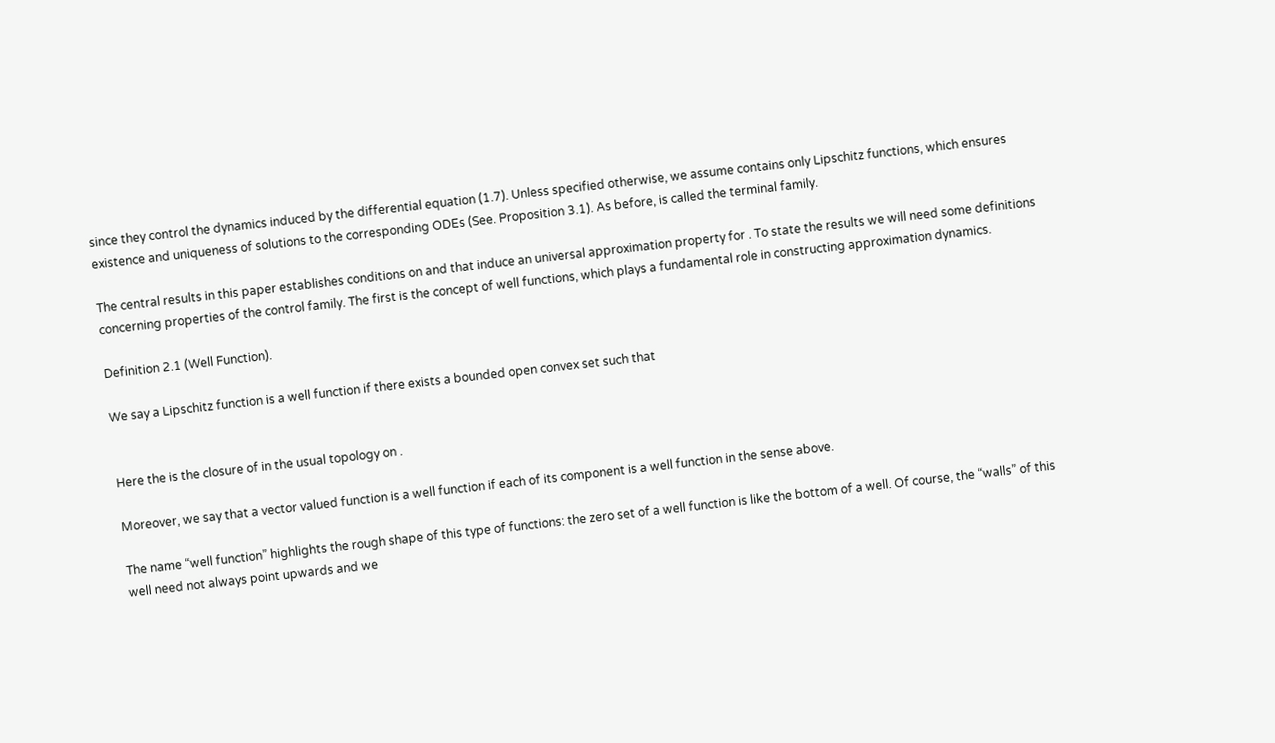since they control the dynamics induced by the differential equation (1.7). Unless specified otherwise, we assume contains only Lipschitz functions, which ensures existence and uniqueness of solutions to the corresponding ODEs (See. Proposition 3.1). As before, is called the terminal family.

The central results in this paper establishes conditions on and that induce an universal approximation property for . To state the results we will need some definitions concerning properties of the control family. The first is the concept of well functions, which plays a fundamental role in constructing approximation dynamics.

Definition 2.1 (Well Function).

We say a Lipschitz function is a well function if there exists a bounded open convex set such that


Here the is the closure of in the usual topology on .

Moreover, we say that a vector valued function is a well function if each of its component is a well function in the sense above.

The name “well function” highlights the rough shape of this type of functions: the zero set of a well function is like the bottom of a well. Of course, the “walls” of this well need not always point upwards and we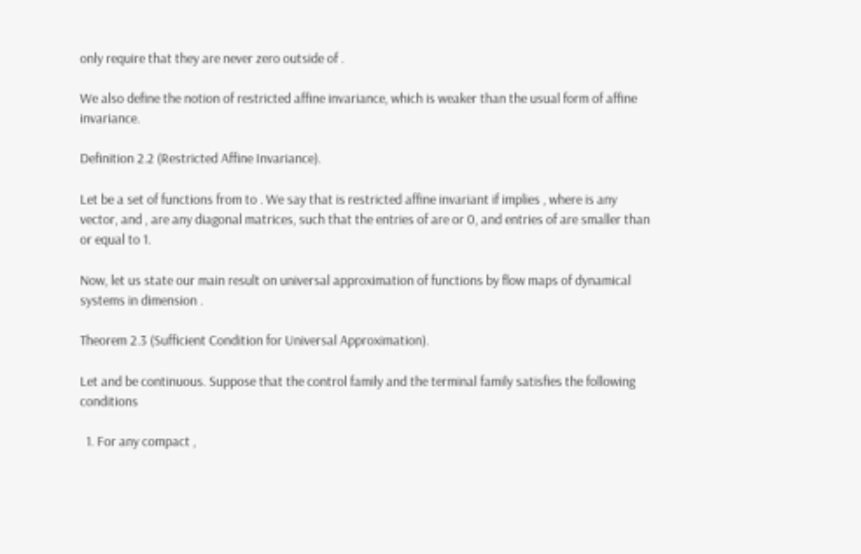only require that they are never zero outside of .

We also define the notion of restricted affine invariance, which is weaker than the usual form of affine invariance.

Definition 2.2 (Restricted Affine Invariance).

Let be a set of functions from to . We say that is restricted affine invariant if implies , where is any vector, and , are any diagonal matrices, such that the entries of are or 0, and entries of are smaller than or equal to 1.

Now, let us state our main result on universal approximation of functions by flow maps of dynamical systems in dimension .

Theorem 2.3 (Sufficient Condition for Universal Approximation).

Let and be continuous. Suppose that the control family and the terminal family satisfies the following conditions

  1. For any compact ,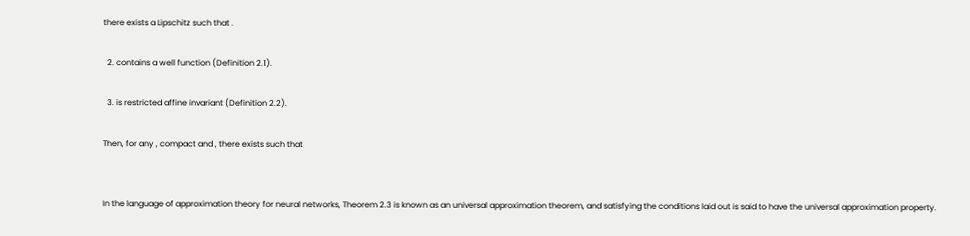there exists a Lipschitz such that .

  2. contains a well function (Definition 2.1).

  3. is restricted affine invariant (Definition 2.2).

Then, for any , compact and , there exists such that


In the language of approximation theory for neural networks, Theorem 2.3 is known as an universal approximation theorem, and satisfying the conditions laid out is said to have the universal approximation property.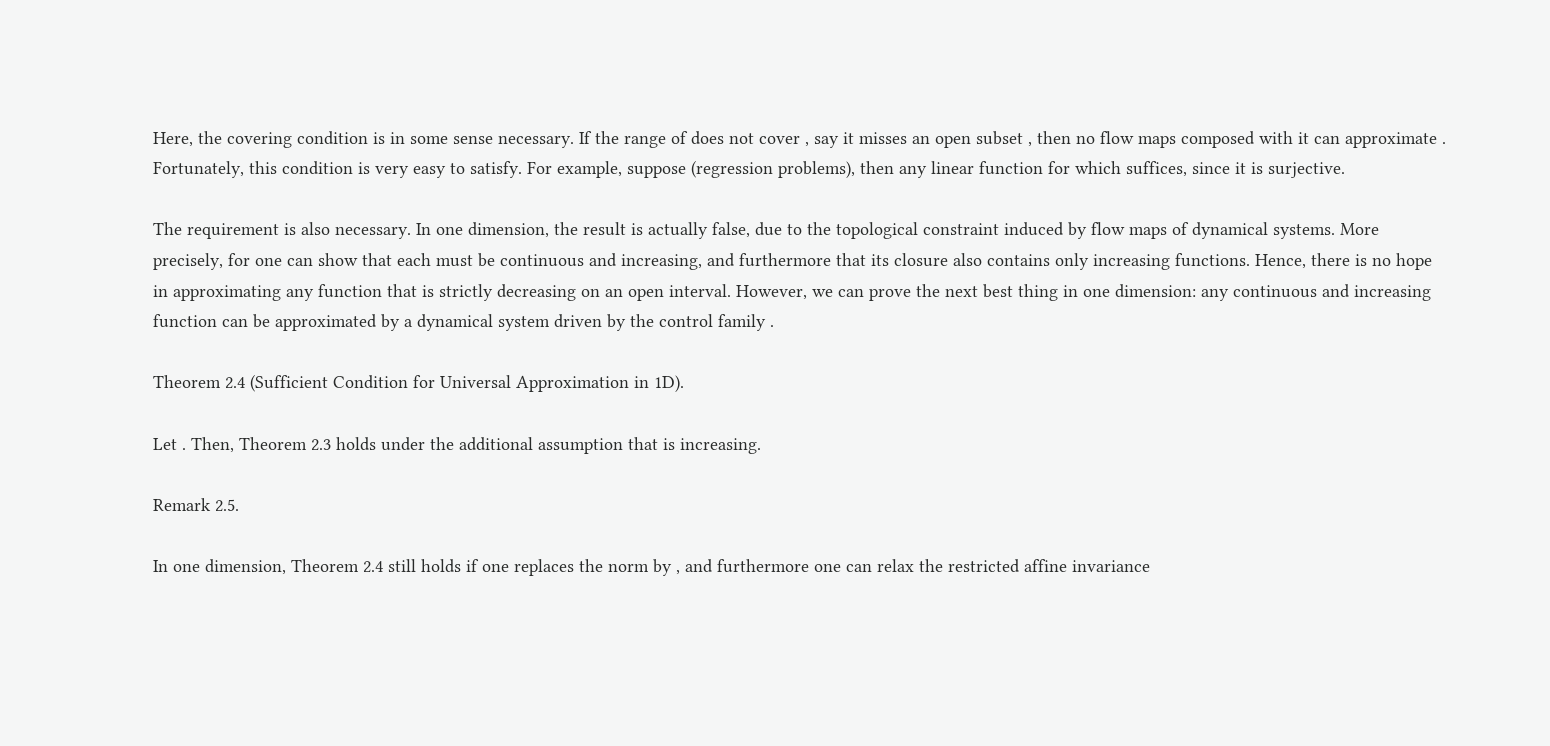Here, the covering condition is in some sense necessary. If the range of does not cover , say it misses an open subset , then no flow maps composed with it can approximate . Fortunately, this condition is very easy to satisfy. For example, suppose (regression problems), then any linear function for which suffices, since it is surjective.

The requirement is also necessary. In one dimension, the result is actually false, due to the topological constraint induced by flow maps of dynamical systems. More precisely, for one can show that each must be continuous and increasing, and furthermore that its closure also contains only increasing functions. Hence, there is no hope in approximating any function that is strictly decreasing on an open interval. However, we can prove the next best thing in one dimension: any continuous and increasing function can be approximated by a dynamical system driven by the control family .

Theorem 2.4 (Sufficient Condition for Universal Approximation in 1D).

Let . Then, Theorem 2.3 holds under the additional assumption that is increasing.

Remark 2.5.

In one dimension, Theorem 2.4 still holds if one replaces the norm by , and furthermore one can relax the restricted affine invariance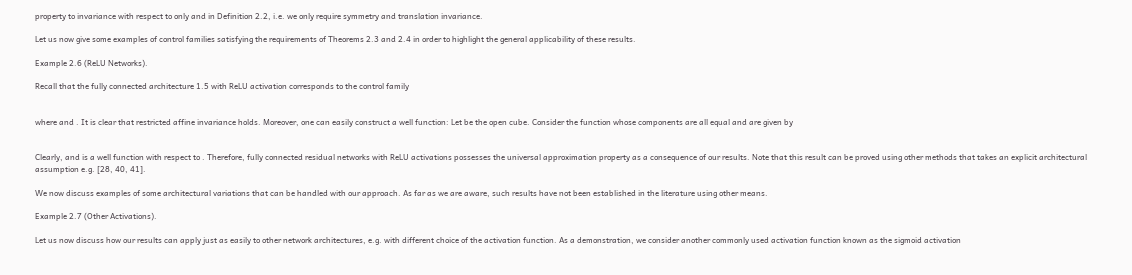property to invariance with respect to only and in Definition 2.2, i.e. we only require symmetry and translation invariance.

Let us now give some examples of control families satisfying the requirements of Theorems 2.3 and 2.4 in order to highlight the general applicability of these results.

Example 2.6 (ReLU Networks).

Recall that the fully connected architecture 1.5 with ReLU activation corresponds to the control family


where and . It is clear that restricted affine invariance holds. Moreover, one can easily construct a well function: Let be the open cube. Consider the function whose components are all equal and are given by


Clearly, and is a well function with respect to . Therefore, fully connected residual networks with ReLU activations possesses the universal approximation property as a consequence of our results. Note that this result can be proved using other methods that takes an explicit architectural assumption e.g. [28, 40, 41].

We now discuss examples of some architectural variations that can be handled with our approach. As far as we are aware, such results have not been established in the literature using other means.

Example 2.7 (Other Activations).

Let us now discuss how our results can apply just as easily to other network architectures, e.g. with different choice of the activation function. As a demonstration, we consider another commonly used activation function known as the sigmoid activation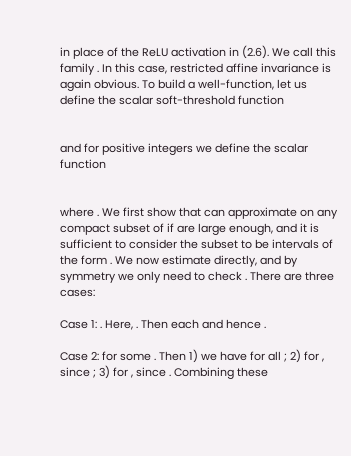in place of the ReLU activation in (2.6). We call this family . In this case, restricted affine invariance is again obvious. To build a well-function, let us define the scalar soft-threshold function


and for positive integers we define the scalar function


where . We first show that can approximate on any compact subset of if are large enough, and it is sufficient to consider the subset to be intervals of the form . We now estimate directly, and by symmetry we only need to check . There are three cases:

Case 1: . Here, . Then each and hence .

Case 2: for some . Then 1) we have for all ; 2) for , since ; 3) for , since . Combining these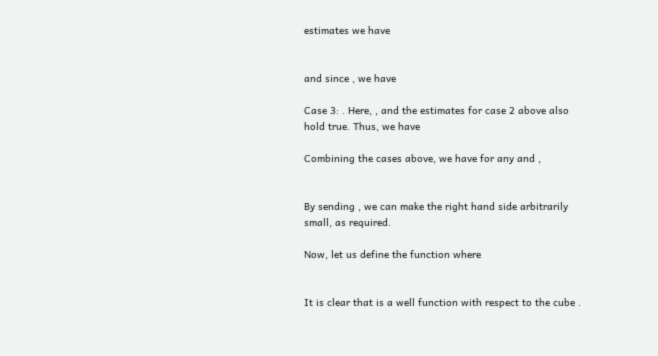estimates we have


and since , we have

Case 3: . Here, , and the estimates for case 2 above also hold true. Thus, we have

Combining the cases above, we have for any and ,


By sending , we can make the right hand side arbitrarily small, as required.

Now, let us define the function where


It is clear that is a well function with respect to the cube .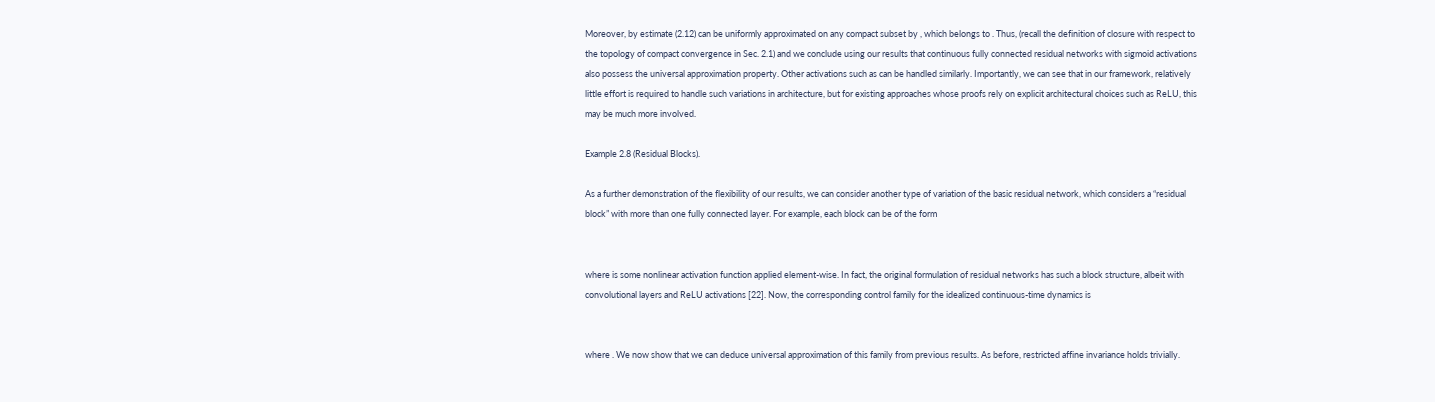Moreover, by estimate (2.12) can be uniformly approximated on any compact subset by , which belongs to . Thus, (recall the definition of closure with respect to the topology of compact convergence in Sec. 2.1) and we conclude using our results that continuous fully connected residual networks with sigmoid activations also possess the universal approximation property. Other activations such as can be handled similarly. Importantly, we can see that in our framework, relatively little effort is required to handle such variations in architecture, but for existing approaches whose proofs rely on explicit architectural choices such as ReLU, this may be much more involved.

Example 2.8 (Residual Blocks).

As a further demonstration of the flexibility of our results, we can consider another type of variation of the basic residual network, which considers a “residual block” with more than one fully connected layer. For example, each block can be of the form


where is some nonlinear activation function applied element-wise. In fact, the original formulation of residual networks has such a block structure, albeit with convolutional layers and ReLU activations [22]. Now, the corresponding control family for the idealized continuous-time dynamics is


where . We now show that we can deduce universal approximation of this family from previous results. As before, restricted affine invariance holds trivially.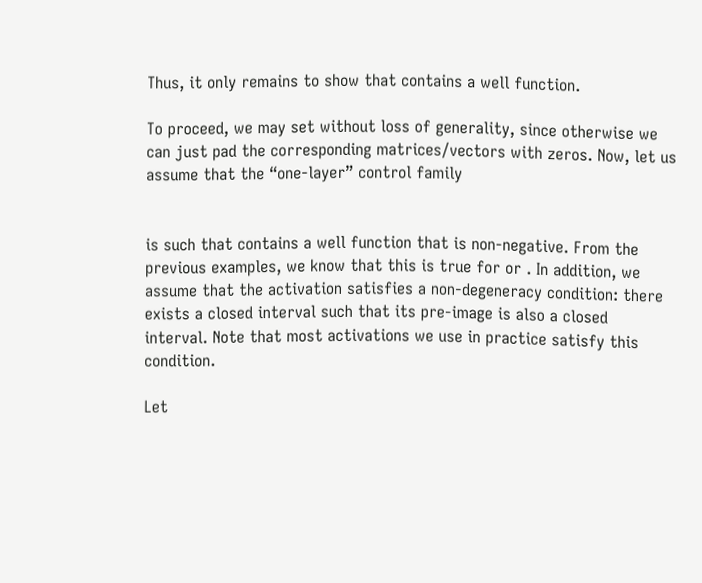Thus, it only remains to show that contains a well function.

To proceed, we may set without loss of generality, since otherwise we can just pad the corresponding matrices/vectors with zeros. Now, let us assume that the “one-layer” control family


is such that contains a well function that is non-negative. From the previous examples, we know that this is true for or . In addition, we assume that the activation satisfies a non-degeneracy condition: there exists a closed interval such that its pre-image is also a closed interval. Note that most activations we use in practice satisfy this condition.

Let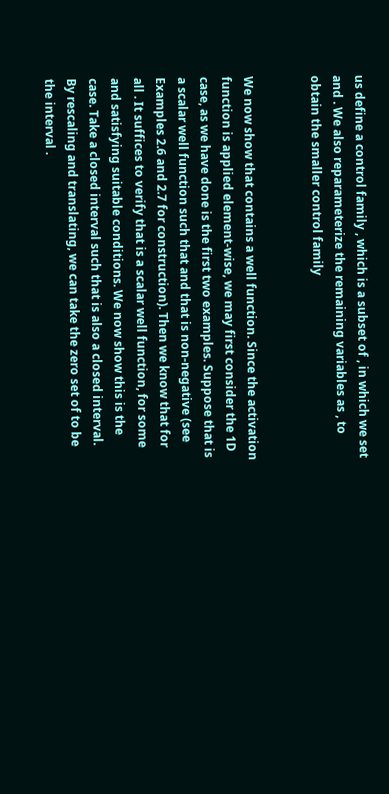us define a control family , which is a subset of , in which we set and . We also reparameterize the remaining variables as , to obtain the smaller control family


We now show that contains a well function. Since the activation function is applied element-wise, we may first consider the 1D case, as we have done is the first two examples. Suppose that is a scalar well function such that and that is non-negative (see Examples 2.6 and 2.7 for construction). Then we know that for all . It suffices to verify that is a scalar well function, for some and satisfying suitable conditions. We now show this is the case. Take a closed interval such that is also a closed interval. By rescaling and translating, we can take the zero set of to be the interval .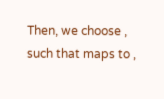Then, we choose , such that maps to ,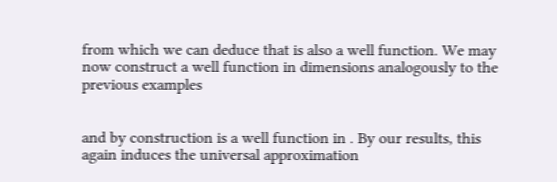from which we can deduce that is also a well function. We may now construct a well function in dimensions analogously to the previous examples


and by construction is a well function in . By our results, this again induces the universal approximation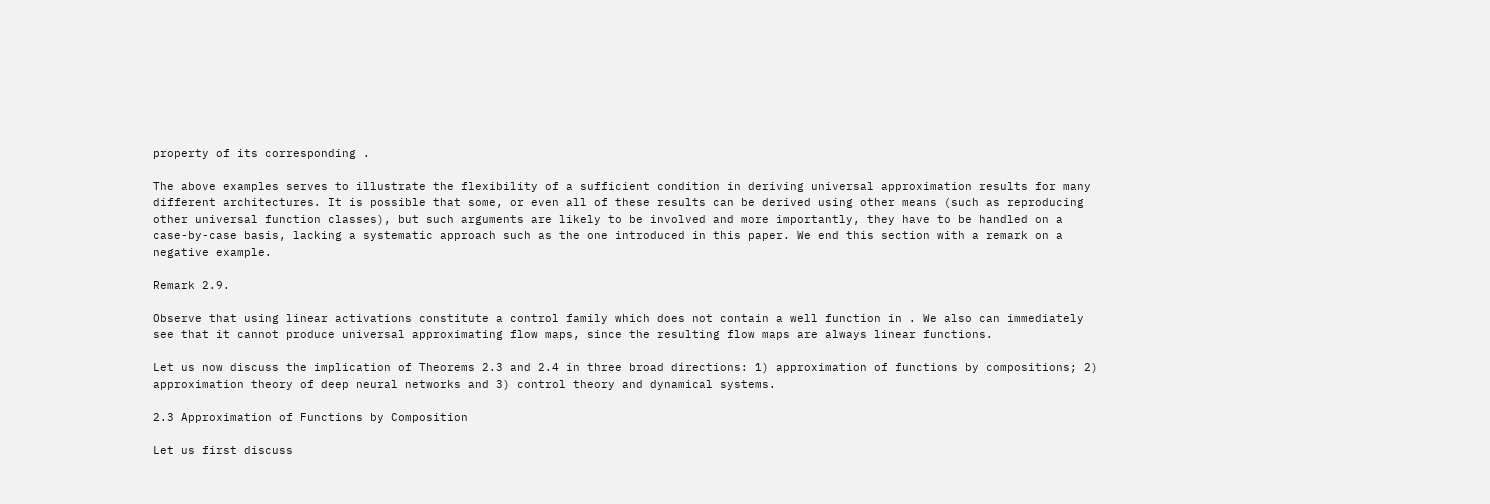property of its corresponding .

The above examples serves to illustrate the flexibility of a sufficient condition in deriving universal approximation results for many different architectures. It is possible that some, or even all of these results can be derived using other means (such as reproducing other universal function classes), but such arguments are likely to be involved and more importantly, they have to be handled on a case-by-case basis, lacking a systematic approach such as the one introduced in this paper. We end this section with a remark on a negative example.

Remark 2.9.

Observe that using linear activations constitute a control family which does not contain a well function in . We also can immediately see that it cannot produce universal approximating flow maps, since the resulting flow maps are always linear functions.

Let us now discuss the implication of Theorems 2.3 and 2.4 in three broad directions: 1) approximation of functions by compositions; 2) approximation theory of deep neural networks and 3) control theory and dynamical systems.

2.3 Approximation of Functions by Composition

Let us first discuss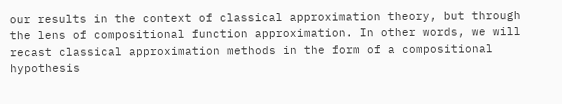our results in the context of classical approximation theory, but through the lens of compositional function approximation. In other words, we will recast classical approximation methods in the form of a compositional hypothesis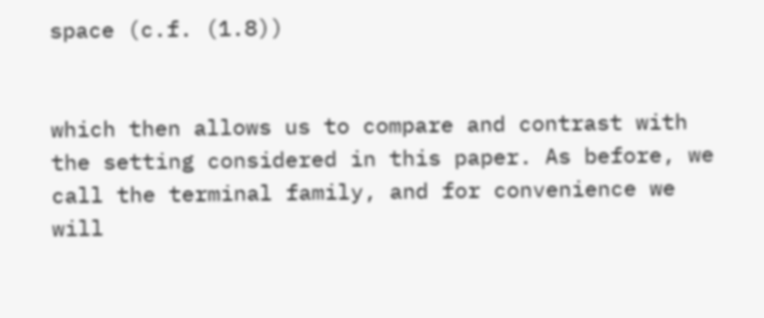space (c.f. (1.8))


which then allows us to compare and contrast with the setting considered in this paper. As before, we call the terminal family, and for convenience we will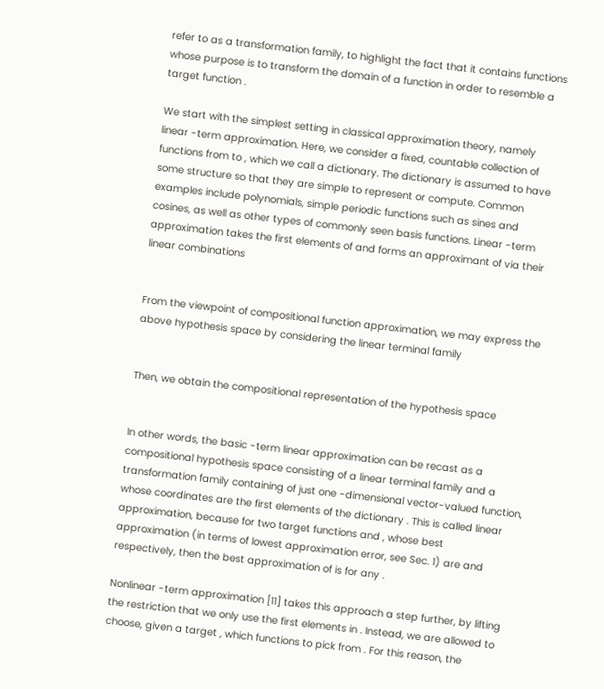refer to as a transformation family, to highlight the fact that it contains functions whose purpose is to transform the domain of a function in order to resemble a target function .

We start with the simplest setting in classical approximation theory, namely linear -term approximation. Here, we consider a fixed, countable collection of functions from to , which we call a dictionary. The dictionary is assumed to have some structure so that they are simple to represent or compute. Common examples include polynomials, simple periodic functions such as sines and cosines, as well as other types of commonly seen basis functions. Linear -term approximation takes the first elements of and forms an approximant of via their linear combinations


From the viewpoint of compositional function approximation, we may express the above hypothesis space by considering the linear terminal family


Then, we obtain the compositional representation of the hypothesis space


In other words, the basic -term linear approximation can be recast as a compositional hypothesis space consisting of a linear terminal family and a transformation family containing of just one -dimensional vector-valued function, whose coordinates are the first elements of the dictionary . This is called linear approximation, because for two target functions and , whose best approximation (in terms of lowest approximation error, see Sec. 1) are and respectively, then the best approximation of is for any .

Nonlinear -term approximation [11] takes this approach a step further, by lifting the restriction that we only use the first elements in . Instead, we are allowed to choose, given a target , which functions to pick from . For this reason, the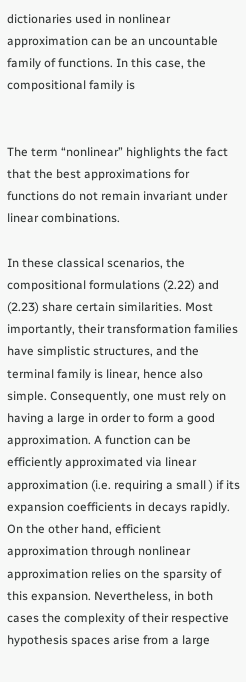dictionaries used in nonlinear approximation can be an uncountable family of functions. In this case, the compositional family is


The term “nonlinear” highlights the fact that the best approximations for functions do not remain invariant under linear combinations.

In these classical scenarios, the compositional formulations (2.22) and (2.23) share certain similarities. Most importantly, their transformation families have simplistic structures, and the terminal family is linear, hence also simple. Consequently, one must rely on having a large in order to form a good approximation. A function can be efficiently approximated via linear approximation (i.e. requiring a small ) if its expansion coefficients in decays rapidly. On the other hand, efficient approximation through nonlinear approximation relies on the sparsity of this expansion. Nevertheless, in both cases the complexity of their respective hypothesis spaces arise from a large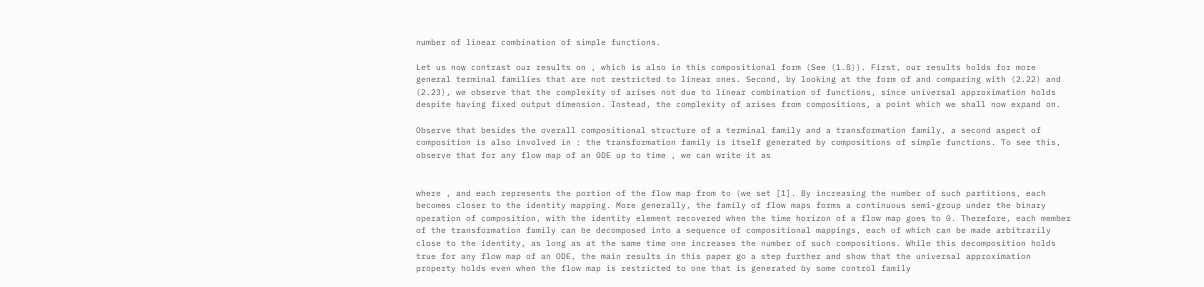number of linear combination of simple functions.

Let us now contrast our results on , which is also in this compositional form (See (1.8)). First, our results holds for more general terminal families that are not restricted to linear ones. Second, by looking at the form of and comparing with (2.22) and (2.23), we observe that the complexity of arises not due to linear combination of functions, since universal approximation holds despite having fixed output dimension. Instead, the complexity of arises from compositions, a point which we shall now expand on.

Observe that besides the overall compositional structure of a terminal family and a transformation family, a second aspect of composition is also involved in : the transformation family is itself generated by compositions of simple functions. To see this, observe that for any flow map of an ODE up to time , we can write it as


where , and each represents the portion of the flow map from to (we set [1]. By increasing the number of such partitions, each becomes closer to the identity mapping. More generally, the family of flow maps forms a continuous semi-group under the binary operation of composition, with the identity element recovered when the time horizon of a flow map goes to 0. Therefore, each member of the transformation family can be decomposed into a sequence of compositional mappings, each of which can be made arbitrarily close to the identity, as long as at the same time one increases the number of such compositions. While this decomposition holds true for any flow map of an ODE, the main results in this paper go a step further and show that the universal approximation property holds even when the flow map is restricted to one that is generated by some control family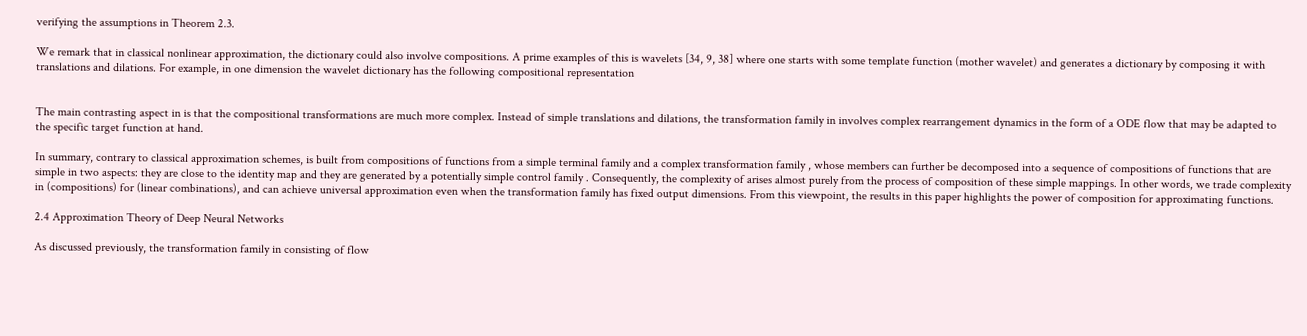verifying the assumptions in Theorem 2.3.

We remark that in classical nonlinear approximation, the dictionary could also involve compositions. A prime examples of this is wavelets [34, 9, 38] where one starts with some template function (mother wavelet) and generates a dictionary by composing it with translations and dilations. For example, in one dimension the wavelet dictionary has the following compositional representation


The main contrasting aspect in is that the compositional transformations are much more complex. Instead of simple translations and dilations, the transformation family in involves complex rearrangement dynamics in the form of a ODE flow that may be adapted to the specific target function at hand.

In summary, contrary to classical approximation schemes, is built from compositions of functions from a simple terminal family and a complex transformation family , whose members can further be decomposed into a sequence of compositions of functions that are simple in two aspects: they are close to the identity map and they are generated by a potentially simple control family . Consequently, the complexity of arises almost purely from the process of composition of these simple mappings. In other words, we trade complexity in (compositions) for (linear combinations), and can achieve universal approximation even when the transformation family has fixed output dimensions. From this viewpoint, the results in this paper highlights the power of composition for approximating functions.

2.4 Approximation Theory of Deep Neural Networks

As discussed previously, the transformation family in consisting of flow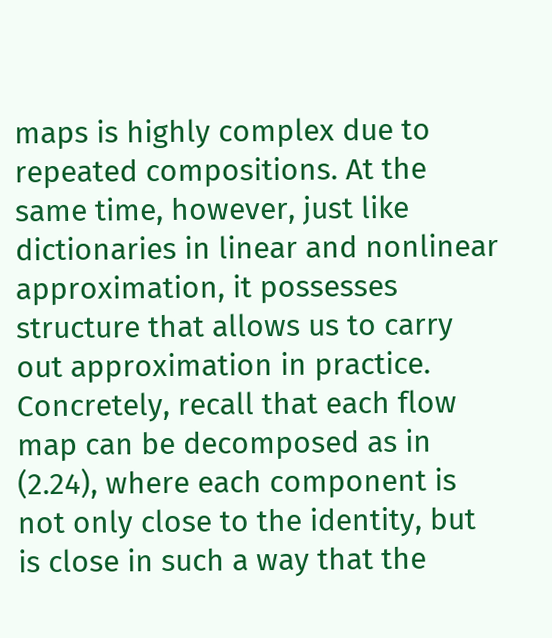maps is highly complex due to repeated compositions. At the same time, however, just like dictionaries in linear and nonlinear approximation, it possesses structure that allows us to carry out approximation in practice. Concretely, recall that each flow map can be decomposed as in (2.24), where each component is not only close to the identity, but is close in such a way that the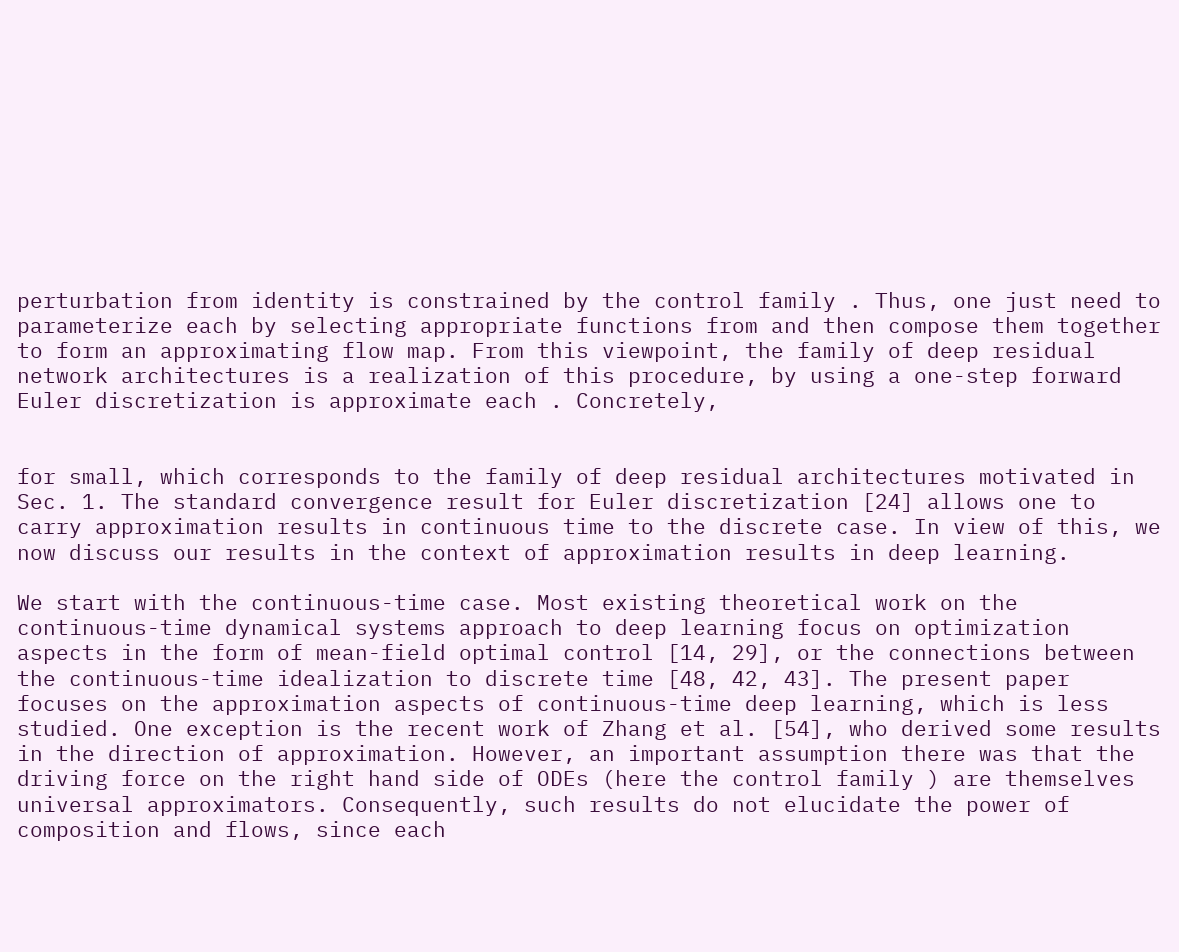perturbation from identity is constrained by the control family . Thus, one just need to parameterize each by selecting appropriate functions from and then compose them together to form an approximating flow map. From this viewpoint, the family of deep residual network architectures is a realization of this procedure, by using a one-step forward Euler discretization is approximate each . Concretely,


for small, which corresponds to the family of deep residual architectures motivated in Sec. 1. The standard convergence result for Euler discretization [24] allows one to carry approximation results in continuous time to the discrete case. In view of this, we now discuss our results in the context of approximation results in deep learning.

We start with the continuous-time case. Most existing theoretical work on the continuous-time dynamical systems approach to deep learning focus on optimization aspects in the form of mean-field optimal control [14, 29], or the connections between the continuous-time idealization to discrete time [48, 42, 43]. The present paper focuses on the approximation aspects of continuous-time deep learning, which is less studied. One exception is the recent work of Zhang et al. [54], who derived some results in the direction of approximation. However, an important assumption there was that the driving force on the right hand side of ODEs (here the control family ) are themselves universal approximators. Consequently, such results do not elucidate the power of composition and flows, since each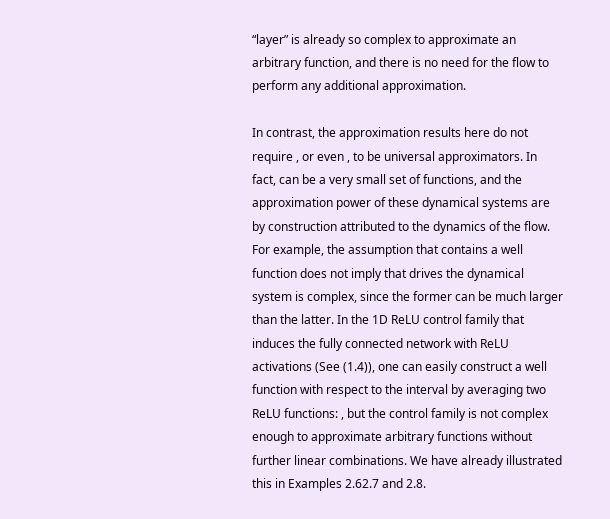“layer” is already so complex to approximate an arbitrary function, and there is no need for the flow to perform any additional approximation.

In contrast, the approximation results here do not require , or even , to be universal approximators. In fact, can be a very small set of functions, and the approximation power of these dynamical systems are by construction attributed to the dynamics of the flow. For example, the assumption that contains a well function does not imply that drives the dynamical system is complex, since the former can be much larger than the latter. In the 1D ReLU control family that induces the fully connected network with ReLU activations (See (1.4)), one can easily construct a well function with respect to the interval by averaging two ReLU functions: , but the control family is not complex enough to approximate arbitrary functions without further linear combinations. We have already illustrated this in Examples 2.62.7 and 2.8.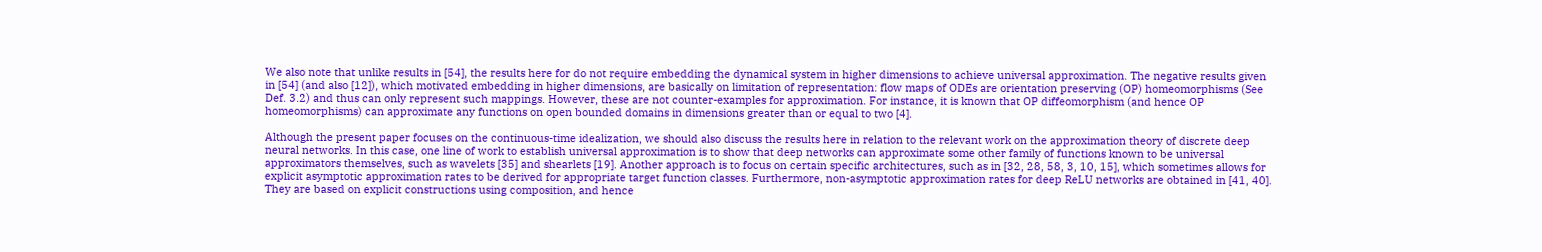We also note that unlike results in [54], the results here for do not require embedding the dynamical system in higher dimensions to achieve universal approximation. The negative results given in [54] (and also [12]), which motivated embedding in higher dimensions, are basically on limitation of representation: flow maps of ODEs are orientation preserving (OP) homeomorphisms (See Def. 3.2) and thus can only represent such mappings. However, these are not counter-examples for approximation. For instance, it is known that OP diffeomorphism (and hence OP homeomorphisms) can approximate any functions on open bounded domains in dimensions greater than or equal to two [4].

Although the present paper focuses on the continuous-time idealization, we should also discuss the results here in relation to the relevant work on the approximation theory of discrete deep neural networks. In this case, one line of work to establish universal approximation is to show that deep networks can approximate some other family of functions known to be universal approximators themselves, such as wavelets [35] and shearlets [19]. Another approach is to focus on certain specific architectures, such as in [32, 28, 58, 3, 10, 15], which sometimes allows for explicit asymptotic approximation rates to be derived for appropriate target function classes. Furthermore, non-asymptotic approximation rates for deep ReLU networks are obtained in [41, 40]. They are based on explicit constructions using composition, and hence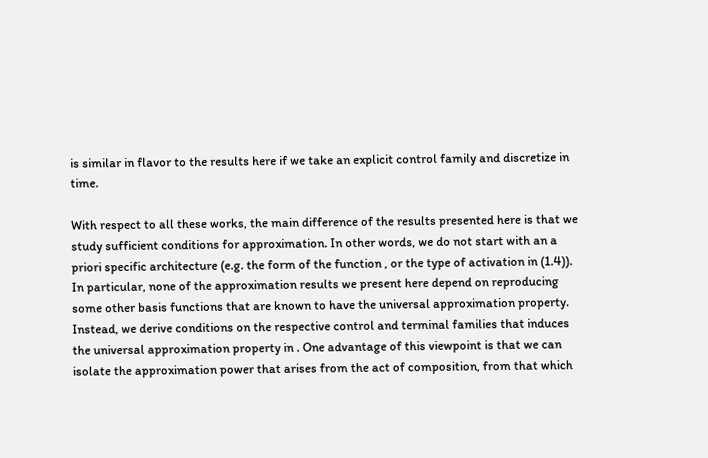is similar in flavor to the results here if we take an explicit control family and discretize in time.

With respect to all these works, the main difference of the results presented here is that we study sufficient conditions for approximation. In other words, we do not start with an a priori specific architecture (e.g. the form of the function , or the type of activation in (1.4)). In particular, none of the approximation results we present here depend on reproducing some other basis functions that are known to have the universal approximation property. Instead, we derive conditions on the respective control and terminal families that induces the universal approximation property in . One advantage of this viewpoint is that we can isolate the approximation power that arises from the act of composition, from that which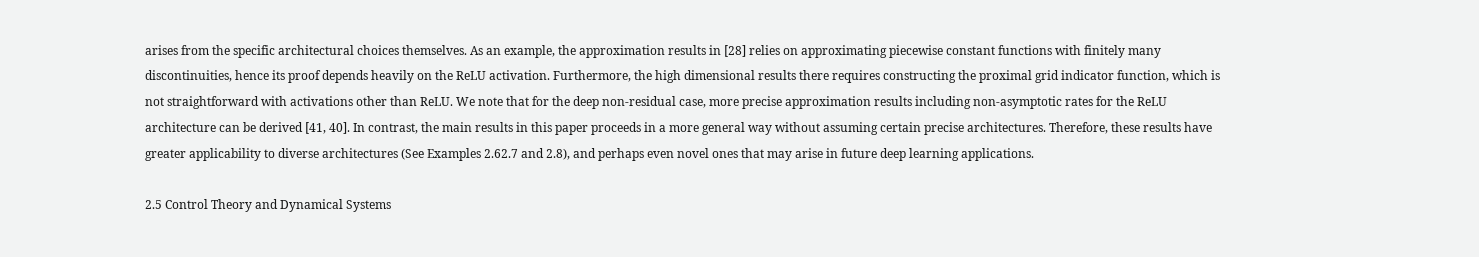arises from the specific architectural choices themselves. As an example, the approximation results in [28] relies on approximating piecewise constant functions with finitely many discontinuities, hence its proof depends heavily on the ReLU activation. Furthermore, the high dimensional results there requires constructing the proximal grid indicator function, which is not straightforward with activations other than ReLU. We note that for the deep non-residual case, more precise approximation results including non-asymptotic rates for the ReLU architecture can be derived [41, 40]. In contrast, the main results in this paper proceeds in a more general way without assuming certain precise architectures. Therefore, these results have greater applicability to diverse architectures (See Examples 2.62.7 and 2.8), and perhaps even novel ones that may arise in future deep learning applications.

2.5 Control Theory and Dynamical Systems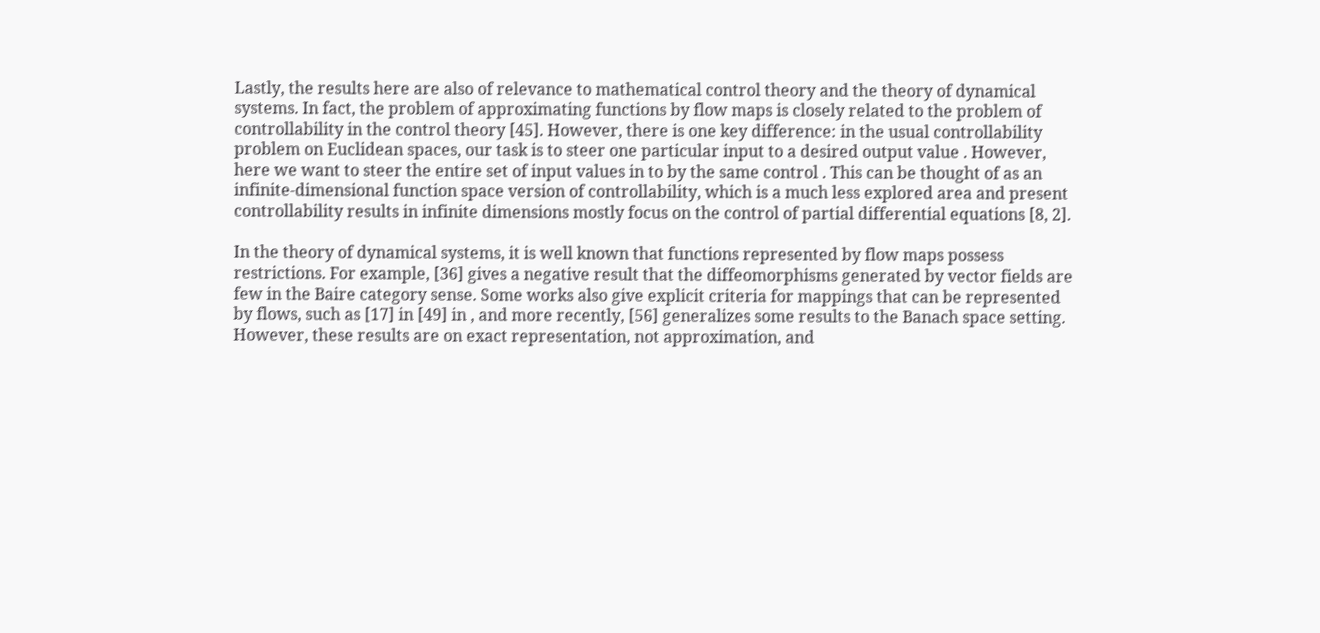Lastly, the results here are also of relevance to mathematical control theory and the theory of dynamical systems. In fact, the problem of approximating functions by flow maps is closely related to the problem of controllability in the control theory [45]. However, there is one key difference: in the usual controllability problem on Euclidean spaces, our task is to steer one particular input to a desired output value . However, here we want to steer the entire set of input values in to by the same control . This can be thought of as an infinite-dimensional function space version of controllability, which is a much less explored area and present controllability results in infinite dimensions mostly focus on the control of partial differential equations [8, 2].

In the theory of dynamical systems, it is well known that functions represented by flow maps possess restrictions. For example, [36] gives a negative result that the diffeomorphisms generated by vector fields are few in the Baire category sense. Some works also give explicit criteria for mappings that can be represented by flows, such as [17] in [49] in , and more recently, [56] generalizes some results to the Banach space setting. However, these results are on exact representation, not approximation, and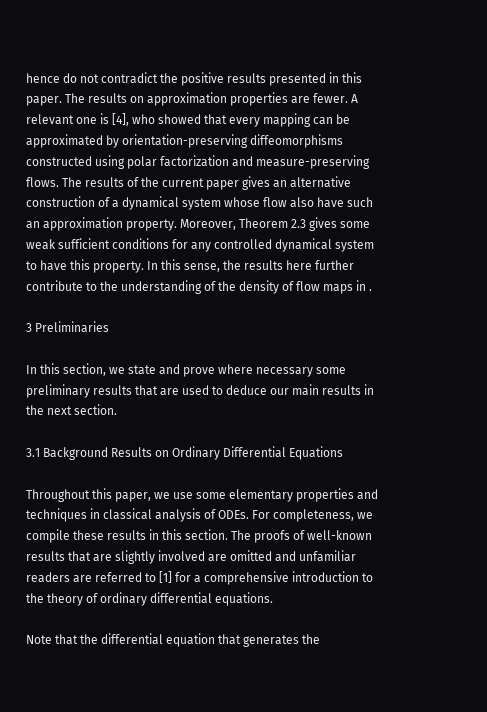hence do not contradict the positive results presented in this paper. The results on approximation properties are fewer. A relevant one is [4], who showed that every mapping can be approximated by orientation-preserving diffeomorphisms constructed using polar factorization and measure-preserving flows. The results of the current paper gives an alternative construction of a dynamical system whose flow also have such an approximation property. Moreover, Theorem 2.3 gives some weak sufficient conditions for any controlled dynamical system to have this property. In this sense, the results here further contribute to the understanding of the density of flow maps in .

3 Preliminaries

In this section, we state and prove where necessary some preliminary results that are used to deduce our main results in the next section.

3.1 Background Results on Ordinary Differential Equations

Throughout this paper, we use some elementary properties and techniques in classical analysis of ODEs. For completeness, we compile these results in this section. The proofs of well-known results that are slightly involved are omitted and unfamiliar readers are referred to [1] for a comprehensive introduction to the theory of ordinary differential equations.

Note that the differential equation that generates the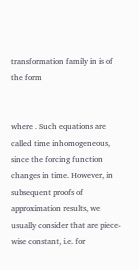transformation family in is of the form


where . Such equations are called time inhomogeneous, since the forcing function changes in time. However, in subsequent proofs of approximation results, we usually consider that are piece-wise constant, i.e. for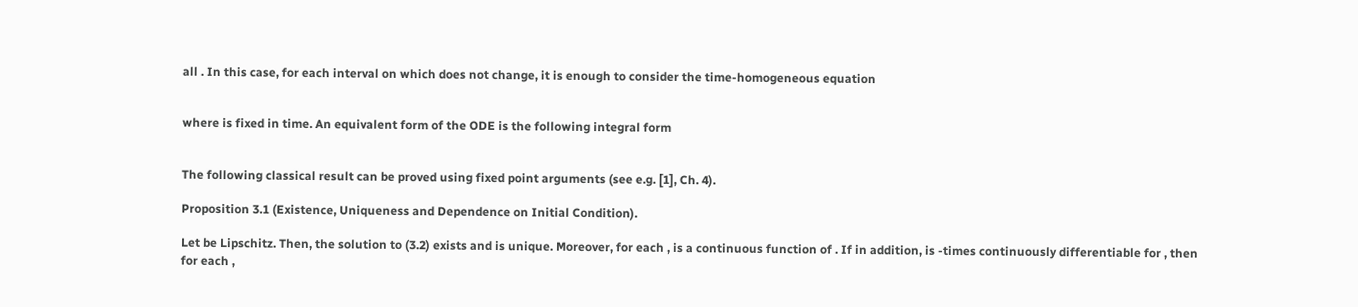all . In this case, for each interval on which does not change, it is enough to consider the time-homogeneous equation


where is fixed in time. An equivalent form of the ODE is the following integral form


The following classical result can be proved using fixed point arguments (see e.g. [1], Ch. 4).

Proposition 3.1 (Existence, Uniqueness and Dependence on Initial Condition).

Let be Lipschitz. Then, the solution to (3.2) exists and is unique. Moreover, for each , is a continuous function of . If in addition, is -times continuously differentiable for , then for each ,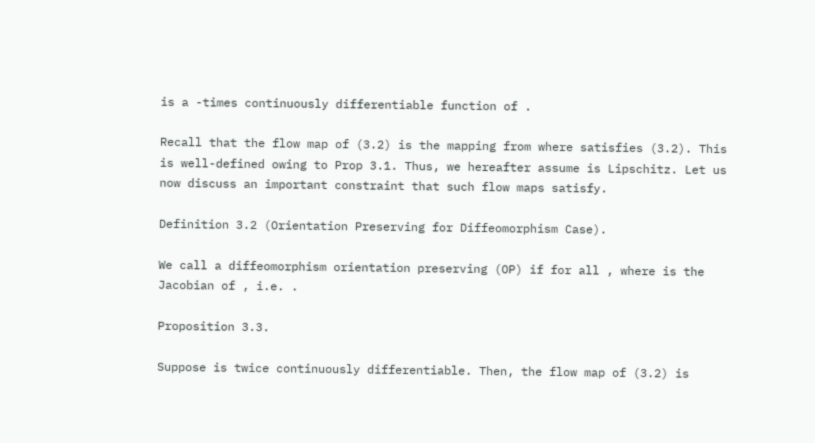is a -times continuously differentiable function of .

Recall that the flow map of (3.2) is the mapping from where satisfies (3.2). This is well-defined owing to Prop 3.1. Thus, we hereafter assume is Lipschitz. Let us now discuss an important constraint that such flow maps satisfy.

Definition 3.2 (Orientation Preserving for Diffeomorphism Case).

We call a diffeomorphism orientation preserving (OP) if for all , where is the Jacobian of , i.e. .

Proposition 3.3.

Suppose is twice continuously differentiable. Then, the flow map of (3.2) is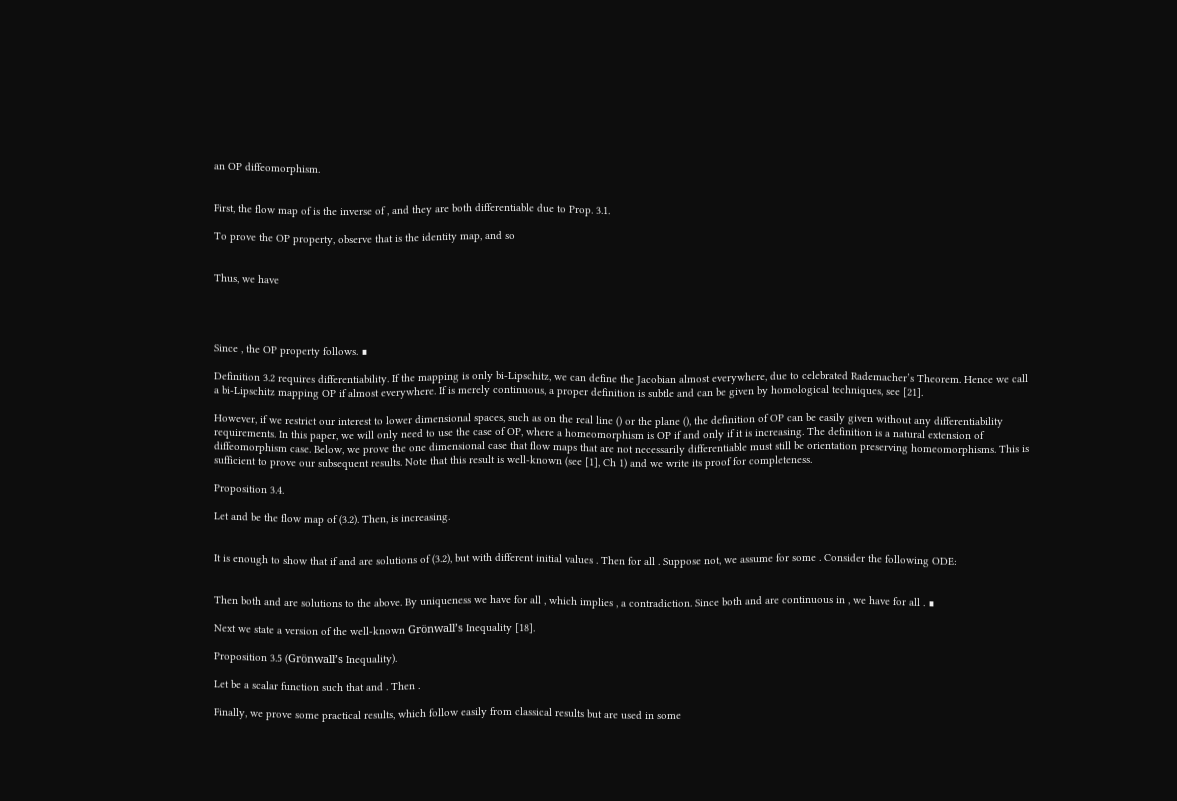an OP diffeomorphism.


First, the flow map of is the inverse of , and they are both differentiable due to Prop. 3.1.

To prove the OP property, observe that is the identity map, and so


Thus, we have




Since , the OP property follows. ∎

Definition 3.2 requires differentiability. If the mapping is only bi-Lipschitz, we can define the Jacobian almost everywhere, due to celebrated Rademacher’s Theorem. Hence we call a bi-Lipschitz mapping OP if almost everywhere. If is merely continuous, a proper definition is subtle and can be given by homological techniques, see [21].

However, if we restrict our interest to lower dimensional spaces, such as on the real line () or the plane (), the definition of OP can be easily given without any differentiability requirements. In this paper, we will only need to use the case of OP, where a homeomorphism is OP if and only if it is increasing. The definition is a natural extension of diffeomorphism case. Below, we prove the one dimensional case that flow maps that are not necessarily differentiable must still be orientation preserving homeomorphisms. This is sufficient to prove our subsequent results. Note that this result is well-known (see [1], Ch 1) and we write its proof for completeness.

Proposition 3.4.

Let and be the flow map of (3.2). Then, is increasing.


It is enough to show that if and are solutions of (3.2), but with different initial values . Then for all . Suppose not, we assume for some . Consider the following ODE:


Then both and are solutions to the above. By uniqueness we have for all , which implies , a contradiction. Since both and are continuous in , we have for all . ∎

Next we state a version of the well-known Grönwall’s Inequality [18].

Proposition 3.5 (Grönwall’s Inequality).

Let be a scalar function such that and . Then .

Finally, we prove some practical results, which follow easily from classical results but are used in some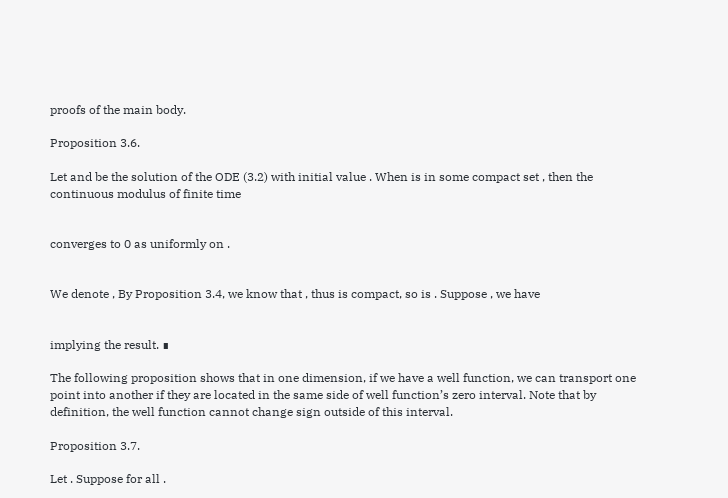proofs of the main body.

Proposition 3.6.

Let and be the solution of the ODE (3.2) with initial value . When is in some compact set , then the continuous modulus of finite time


converges to 0 as uniformly on .


We denote , By Proposition 3.4, we know that , thus is compact, so is . Suppose , we have


implying the result. ∎

The following proposition shows that in one dimension, if we have a well function, we can transport one point into another if they are located in the same side of well function’s zero interval. Note that by definition, the well function cannot change sign outside of this interval.

Proposition 3.7.

Let . Suppose for all .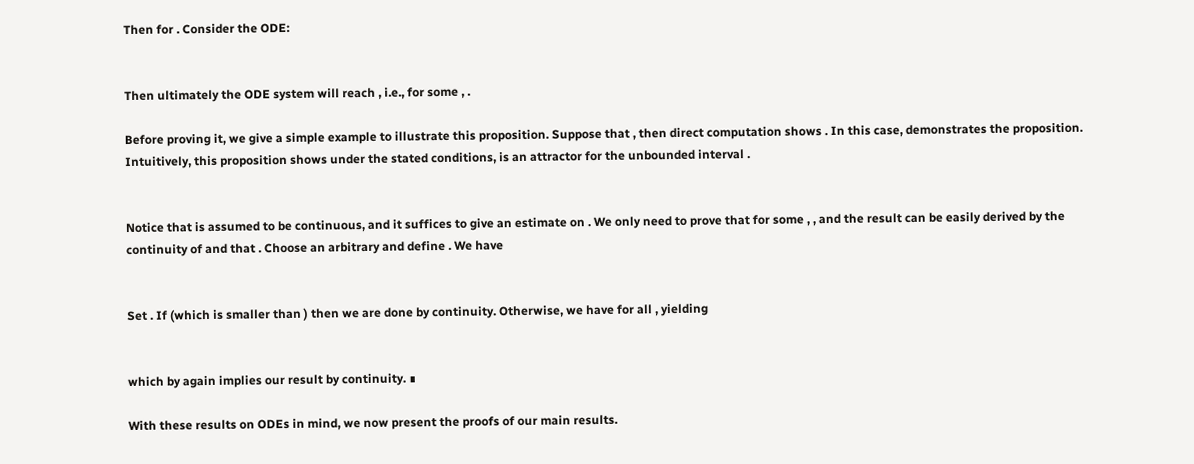Then for . Consider the ODE:


Then ultimately the ODE system will reach , i.e., for some , .

Before proving it, we give a simple example to illustrate this proposition. Suppose that , then direct computation shows . In this case, demonstrates the proposition. Intuitively, this proposition shows under the stated conditions, is an attractor for the unbounded interval .


Notice that is assumed to be continuous, and it suffices to give an estimate on . We only need to prove that for some , , and the result can be easily derived by the continuity of and that . Choose an arbitrary and define . We have


Set . If (which is smaller than ) then we are done by continuity. Otherwise, we have for all , yielding


which by again implies our result by continuity. ∎

With these results on ODEs in mind, we now present the proofs of our main results.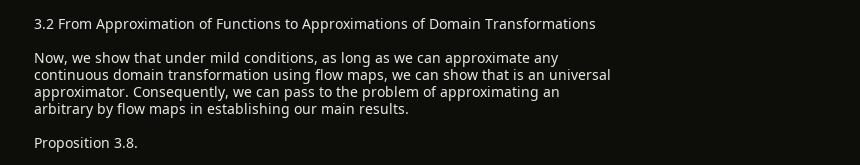3.2 From Approximation of Functions to Approximations of Domain Transformations

Now, we show that under mild conditions, as long as we can approximate any continuous domain transformation using flow maps, we can show that is an universal approximator. Consequently, we can pass to the problem of approximating an arbitrary by flow maps in establishing our main results.

Proposition 3.8.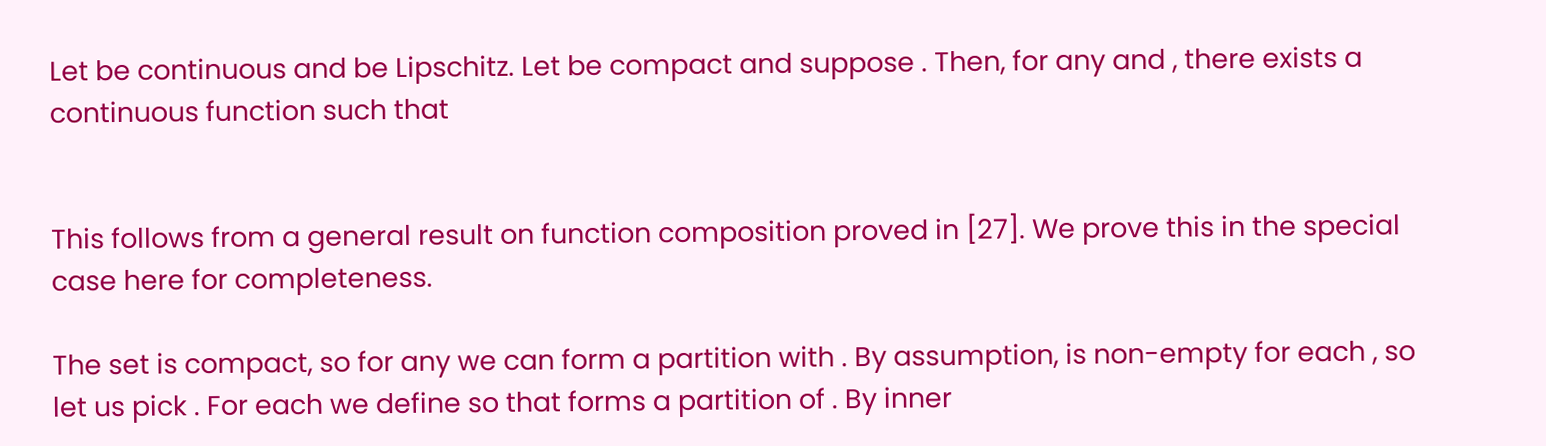Let be continuous and be Lipschitz. Let be compact and suppose . Then, for any and , there exists a continuous function such that


This follows from a general result on function composition proved in [27]. We prove this in the special case here for completeness.

The set is compact, so for any we can form a partition with . By assumption, is non-empty for each , so let us pick . For each we define so that forms a partition of . By inner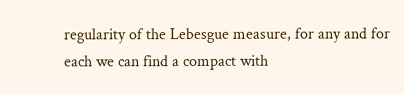regularity of the Lebesgue measure, for any and for each we can find a compact with